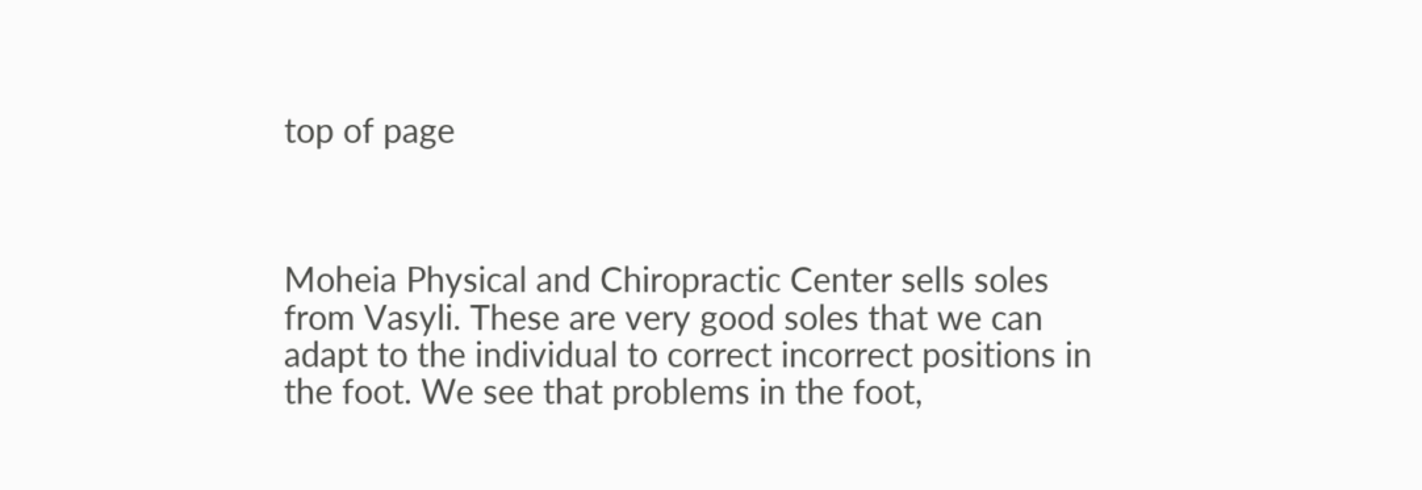top of page



Moheia Physical and Chiropractic Center sells soles from Vasyli. These are very good soles that we can adapt to the individual to correct incorrect positions in the foot. We see that problems in the foot,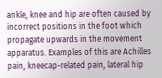ankle, knee and hip are often caused by incorrect positions in the foot which propagate upwards in the movement apparatus. Examples of this are Achilles pain, kneecap-related pain, lateral hip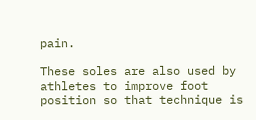pain.

These soles are also used by athletes to improve foot position so that technique is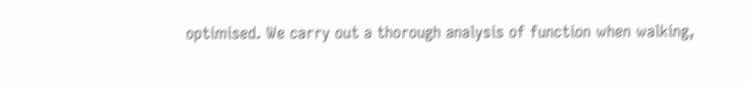optimised. We carry out a thorough analysis of function when walking,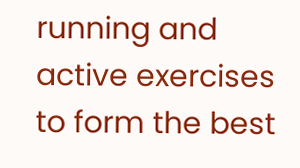running and active exercises to form the best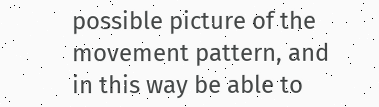possible picture of the movement pattern, and in this way be able to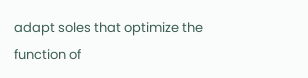adapt soles that optimize the function of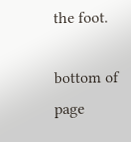the foot.

bottom of page